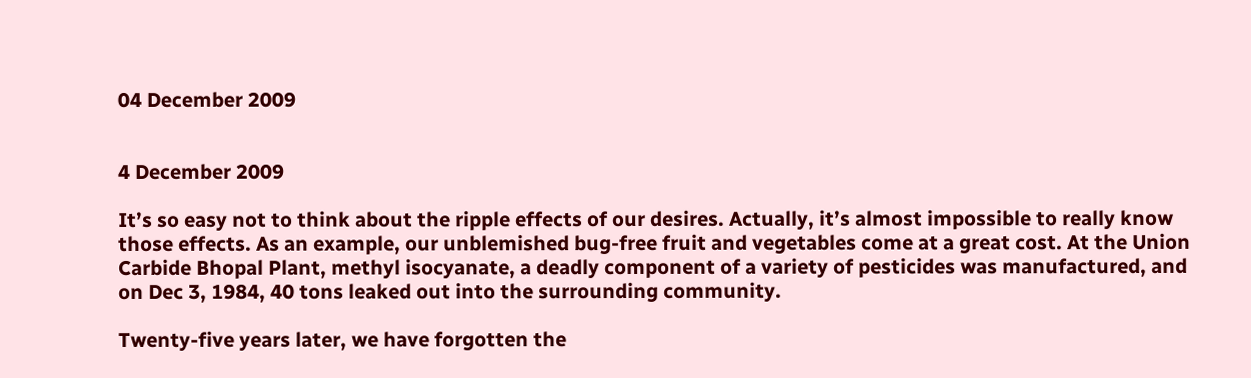04 December 2009


4 December 2009

It’s so easy not to think about the ripple effects of our desires. Actually, it’s almost impossible to really know those effects. As an example, our unblemished bug-free fruit and vegetables come at a great cost. At the Union Carbide Bhopal Plant, methyl isocyanate, a deadly component of a variety of pesticides was manufactured, and on Dec 3, 1984, 40 tons leaked out into the surrounding community.

Twenty-five years later, we have forgotten the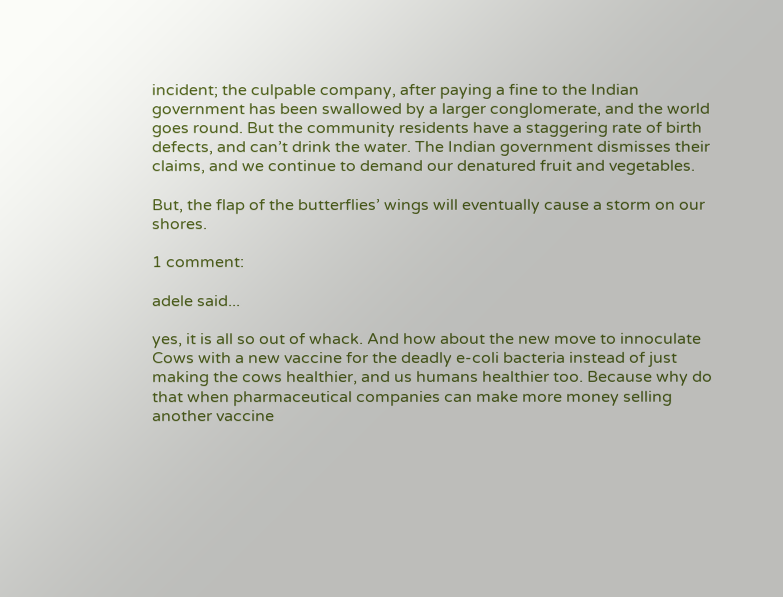incident; the culpable company, after paying a fine to the Indian government has been swallowed by a larger conglomerate, and the world goes round. But the community residents have a staggering rate of birth defects, and can’t drink the water. The Indian government dismisses their claims, and we continue to demand our denatured fruit and vegetables.

But, the flap of the butterflies’ wings will eventually cause a storm on our shores.

1 comment:

adele said...

yes, it is all so out of whack. And how about the new move to innoculate Cows with a new vaccine for the deadly e-coli bacteria instead of just making the cows healthier, and us humans healthier too. Because why do that when pharmaceutical companies can make more money selling another vaccine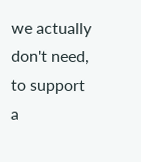we actually don't need, to support a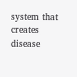system that creates disease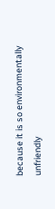because it is so environmentally unfriendly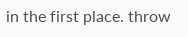in the first place. throw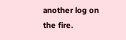another log on the fire.